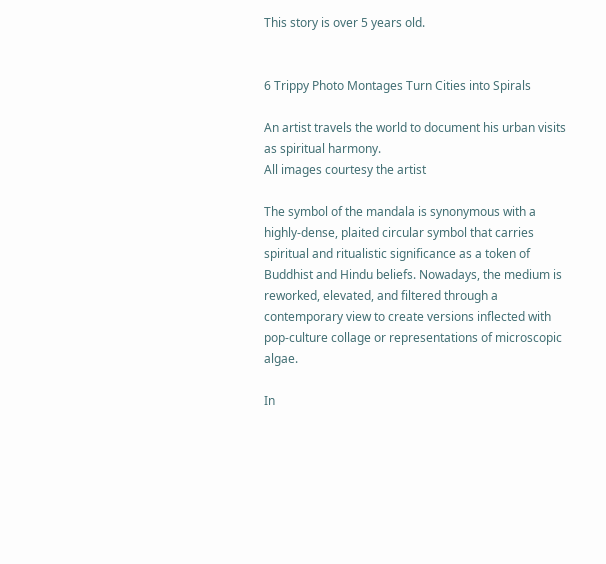This story is over 5 years old.


6 Trippy Photo Montages Turn Cities into Spirals

An artist travels the world to document his urban visits as spiritual harmony.
All images courtesy the artist

The symbol of the mandala is synonymous with a highly-dense, plaited circular symbol that carries spiritual and ritualistic significance as a token of Buddhist and Hindu beliefs. Nowadays, the medium is reworked, elevated, and filtered through a contemporary view to create versions inflected with pop-culture collage or representations of microscopic algae.

In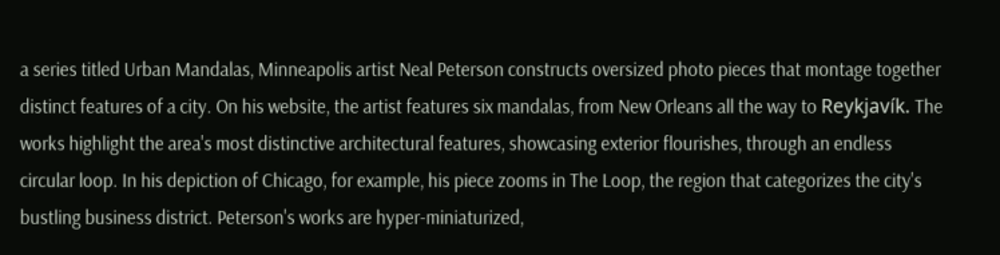a series titled Urban Mandalas, Minneapolis artist Neal Peterson constructs oversized photo pieces that montage together distinct features of a city. On his website, the artist features six mandalas, from New Orleans all the way to Reykjavík. The works highlight the area's most distinctive architectural features, showcasing exterior flourishes, through an endless circular loop. In his depiction of Chicago, for example, his piece zooms in The Loop, the region that categorizes the city's bustling business district. Peterson's works are hyper-miniaturized,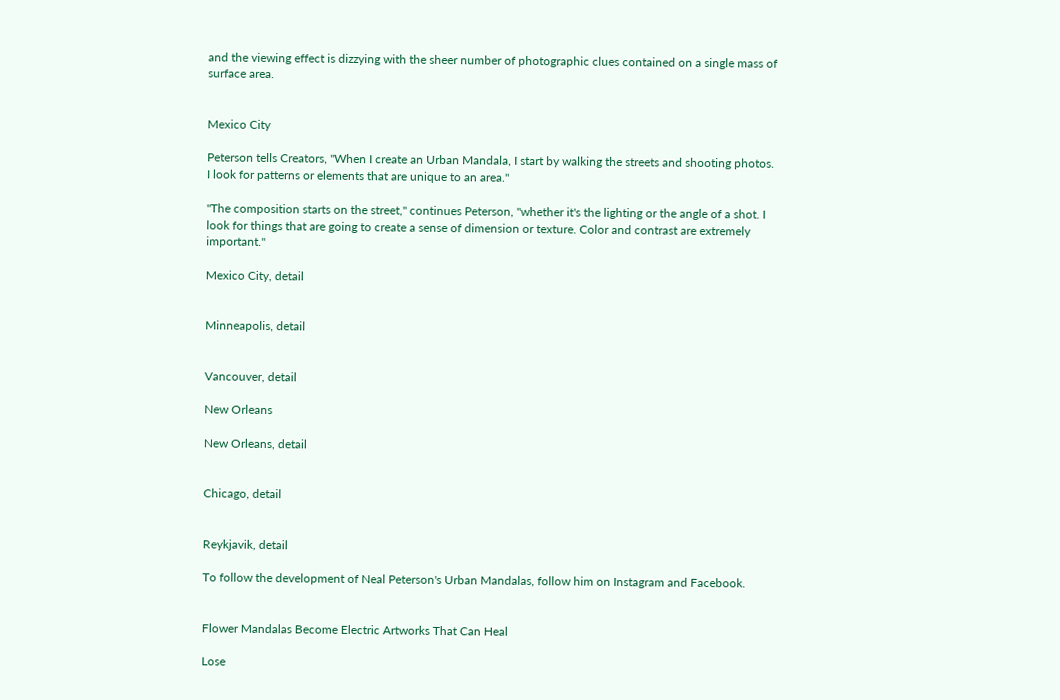and the viewing effect is dizzying with the sheer number of photographic clues contained on a single mass of surface area.


Mexico City

Peterson tells Creators, "When I create an Urban Mandala, I start by walking the streets and shooting photos. I look for patterns or elements that are unique to an area."

"The composition starts on the street," continues Peterson, "whether it's the lighting or the angle of a shot. I look for things that are going to create a sense of dimension or texture. Color and contrast are extremely important."

Mexico City, detail


Minneapolis, detail


Vancouver, detail

New Orleans

New Orleans, detail


Chicago, detail


Reykjavik, detail

To follow the development of Neal Peterson's Urban Mandalas, follow him on Instagram and Facebook.


Flower Mandalas Become Electric Artworks That Can Heal

Lose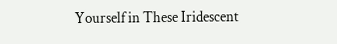Yourself in These Iridescent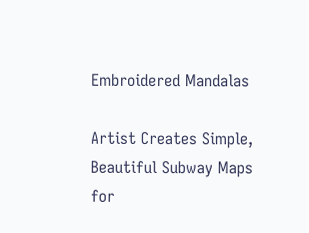Embroidered Mandalas

Artist Creates Simple, Beautiful Subway Maps for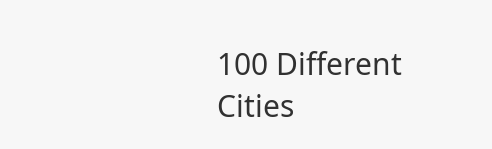100 Different Cities